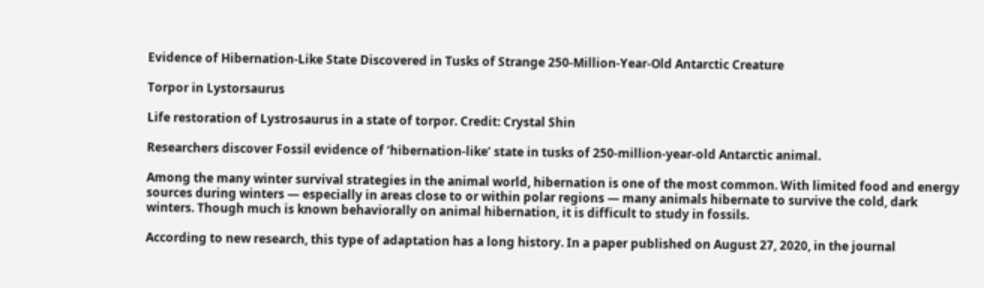Evidence of Hibernation-Like State Discovered in Tusks of Strange 250-Million-Year-Old Antarctic Creature

Torpor in Lystorsaurus

Life restoration of Lystrosaurus in a state of torpor. Credit: Crystal Shin

Researchers discover Fossil evidence of ‘hibernation-like’ state in tusks of 250-million-year-old Antarctic animal.

Among the many winter survival strategies in the animal world, hibernation is one of the most common. With limited food and energy sources during winters — especially in areas close to or within polar regions — many animals hibernate to survive the cold, dark winters. Though much is known behaviorally on animal hibernation, it is difficult to study in fossils.

According to new research, this type of adaptation has a long history. In a paper published on August 27, 2020, in the journal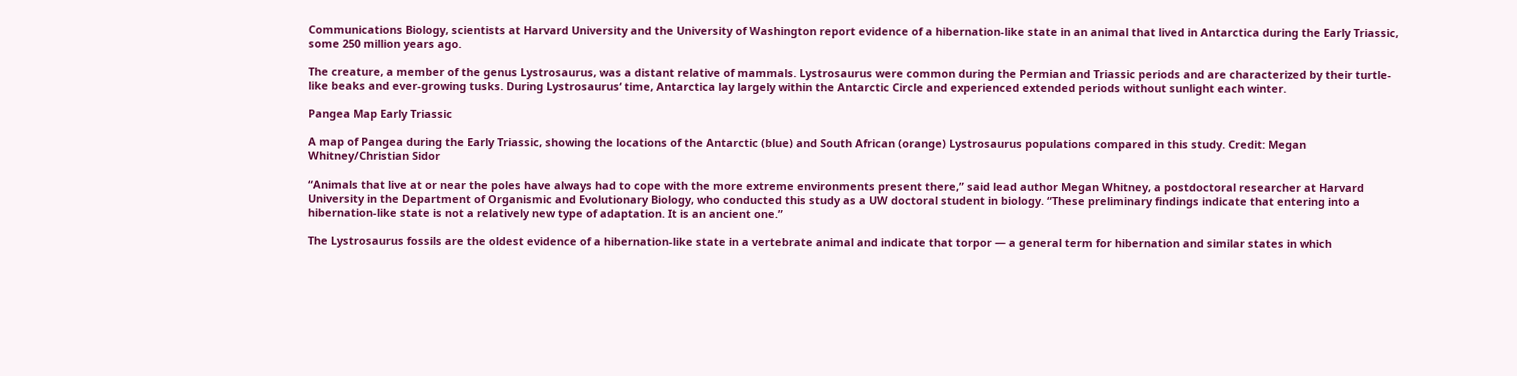Communications Biology, scientists at Harvard University and the University of Washington report evidence of a hibernation-like state in an animal that lived in Antarctica during the Early Triassic, some 250 million years ago.

The creature, a member of the genus Lystrosaurus, was a distant relative of mammals. Lystrosaurus were common during the Permian and Triassic periods and are characterized by their turtle-like beaks and ever-growing tusks. During Lystrosaurus‘ time, Antarctica lay largely within the Antarctic Circle and experienced extended periods without sunlight each winter.

Pangea Map Early Triassic

A map of Pangea during the Early Triassic, showing the locations of the Antarctic (blue) and South African (orange) Lystrosaurus populations compared in this study. Credit: Megan Whitney/Christian Sidor

“Animals that live at or near the poles have always had to cope with the more extreme environments present there,” said lead author Megan Whitney, a postdoctoral researcher at Harvard University in the Department of Organismic and Evolutionary Biology, who conducted this study as a UW doctoral student in biology. “These preliminary findings indicate that entering into a hibernation-like state is not a relatively new type of adaptation. It is an ancient one.”

The Lystrosaurus fossils are the oldest evidence of a hibernation-like state in a vertebrate animal and indicate that torpor — a general term for hibernation and similar states in which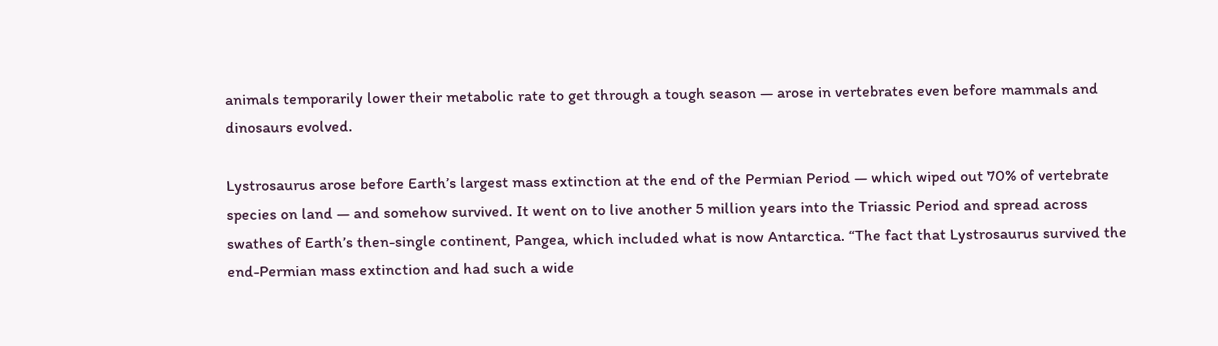animals temporarily lower their metabolic rate to get through a tough season — arose in vertebrates even before mammals and dinosaurs evolved.

Lystrosaurus arose before Earth’s largest mass extinction at the end of the Permian Period — which wiped out 70% of vertebrate species on land — and somehow survived. It went on to live another 5 million years into the Triassic Period and spread across swathes of Earth’s then-single continent, Pangea, which included what is now Antarctica. “The fact that Lystrosaurus survived the end-Permian mass extinction and had such a wide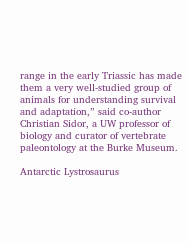range in the early Triassic has made them a very well-studied group of animals for understanding survival and adaptation,” said co-author Christian Sidor, a UW professor of biology and curator of vertebrate paleontology at the Burke Museum.

Antarctic Lystrosaurus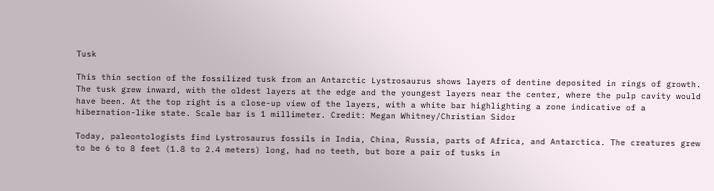Tusk

This thin section of the fossilized tusk from an Antarctic Lystrosaurus shows layers of dentine deposited in rings of growth. The tusk grew inward, with the oldest layers at the edge and the youngest layers near the center, where the pulp cavity would have been. At the top right is a close-up view of the layers, with a white bar highlighting a zone indicative of a hibernation-like state. Scale bar is 1 millimeter. Credit: Megan Whitney/Christian Sidor

Today, paleontologists find Lystrosaurus fossils in India, China, Russia, parts of Africa, and Antarctica. The creatures grew to be 6 to 8 feet (1.8 to 2.4 meters) long, had no teeth, but bore a pair of tusks in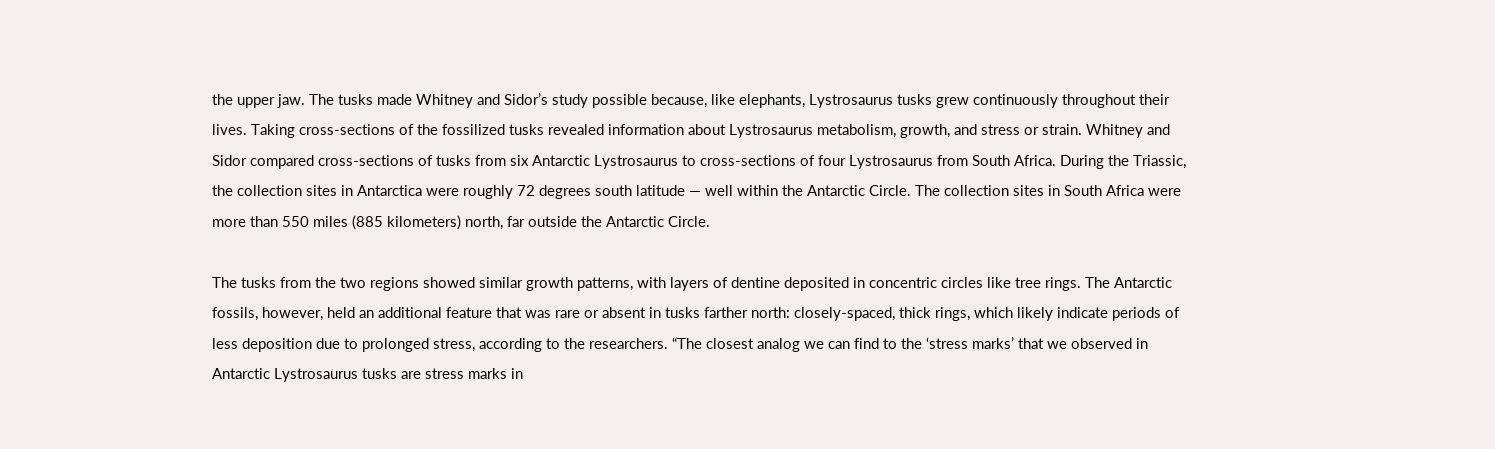the upper jaw. The tusks made Whitney and Sidor’s study possible because, like elephants, Lystrosaurus tusks grew continuously throughout their lives. Taking cross-sections of the fossilized tusks revealed information about Lystrosaurus metabolism, growth, and stress or strain. Whitney and Sidor compared cross-sections of tusks from six Antarctic Lystrosaurus to cross-sections of four Lystrosaurus from South Africa. During the Triassic, the collection sites in Antarctica were roughly 72 degrees south latitude — well within the Antarctic Circle. The collection sites in South Africa were more than 550 miles (885 kilometers) north, far outside the Antarctic Circle.

The tusks from the two regions showed similar growth patterns, with layers of dentine deposited in concentric circles like tree rings. The Antarctic fossils, however, held an additional feature that was rare or absent in tusks farther north: closely-spaced, thick rings, which likely indicate periods of less deposition due to prolonged stress, according to the researchers. “The closest analog we can find to the ‘stress marks’ that we observed in Antarctic Lystrosaurus tusks are stress marks in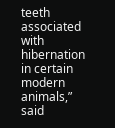teeth associated with hibernation in certain modern animals,” said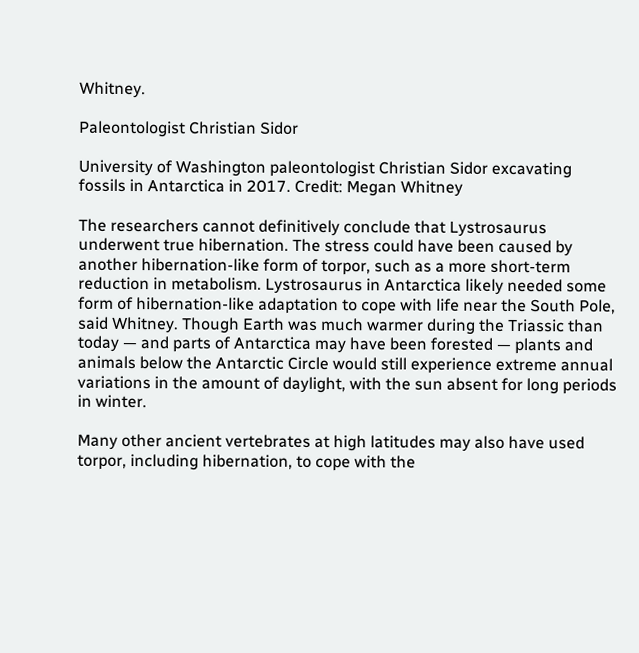Whitney.

Paleontologist Christian Sidor

University of Washington paleontologist Christian Sidor excavating fossils in Antarctica in 2017. Credit: Megan Whitney

The researchers cannot definitively conclude that Lystrosaurus underwent true hibernation. The stress could have been caused by another hibernation-like form of torpor, such as a more short-term reduction in metabolism. Lystrosaurus in Antarctica likely needed some form of hibernation-like adaptation to cope with life near the South Pole, said Whitney. Though Earth was much warmer during the Triassic than today — and parts of Antarctica may have been forested — plants and animals below the Antarctic Circle would still experience extreme annual variations in the amount of daylight, with the sun absent for long periods in winter.

Many other ancient vertebrates at high latitudes may also have used torpor, including hibernation, to cope with the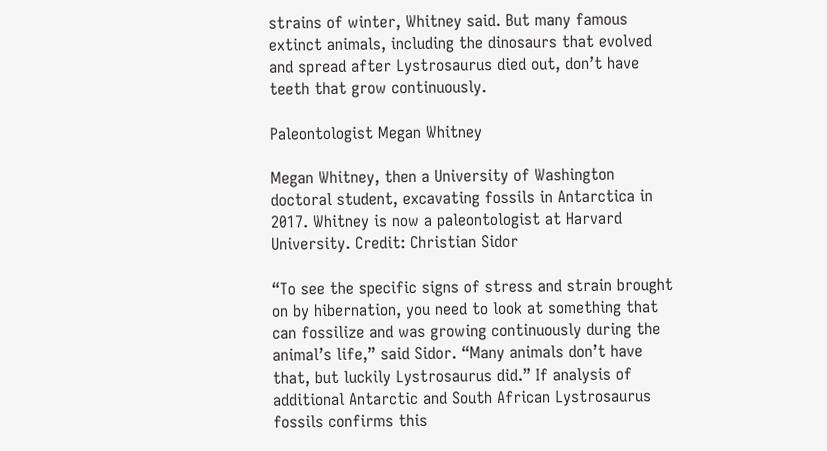strains of winter, Whitney said. But many famous extinct animals, including the dinosaurs that evolved and spread after Lystrosaurus died out, don’t have teeth that grow continuously.

Paleontologist Megan Whitney

Megan Whitney, then a University of Washington doctoral student, excavating fossils in Antarctica in 2017. Whitney is now a paleontologist at Harvard University. Credit: Christian Sidor

“To see the specific signs of stress and strain brought on by hibernation, you need to look at something that can fossilize and was growing continuously during the animal’s life,” said Sidor. “Many animals don’t have that, but luckily Lystrosaurus did.” If analysis of additional Antarctic and South African Lystrosaurus fossils confirms this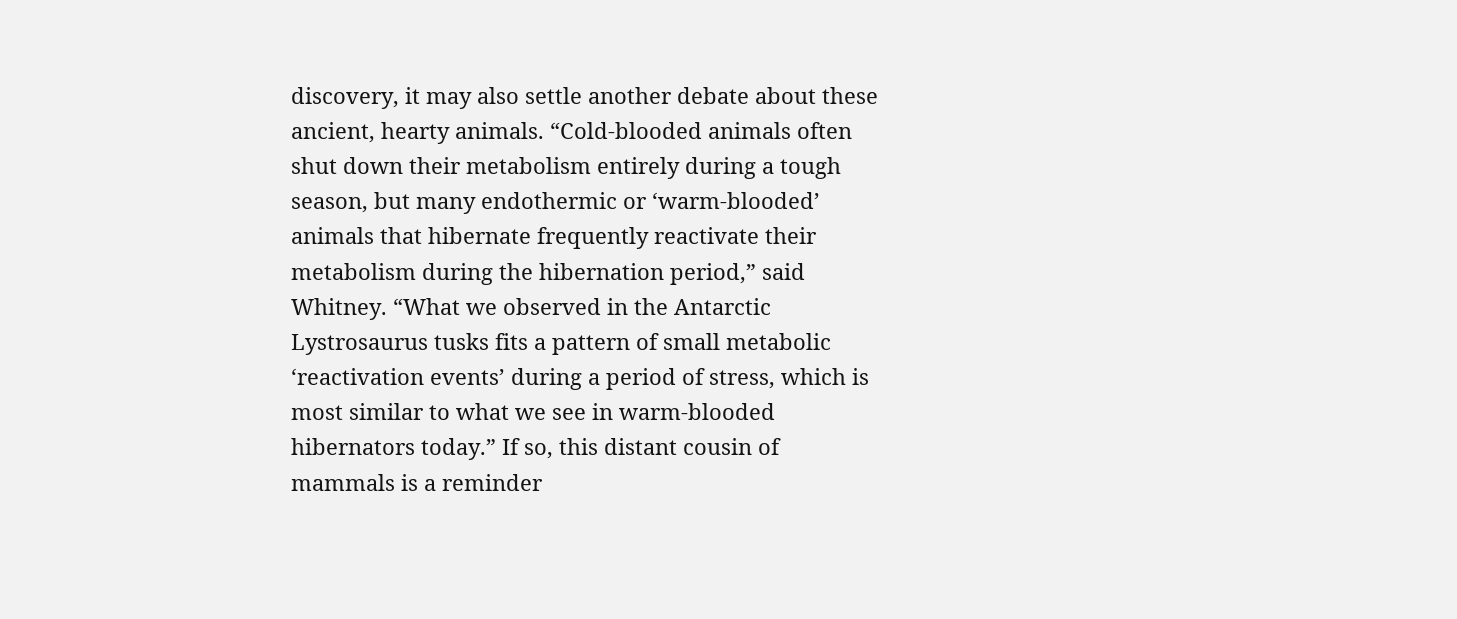discovery, it may also settle another debate about these ancient, hearty animals. “Cold-blooded animals often shut down their metabolism entirely during a tough season, but many endothermic or ‘warm-blooded’ animals that hibernate frequently reactivate their metabolism during the hibernation period,” said Whitney. “What we observed in the Antarctic Lystrosaurus tusks fits a pattern of small metabolic ‘reactivation events’ during a period of stress, which is most similar to what we see in warm-blooded hibernators today.” If so, this distant cousin of mammals is a reminder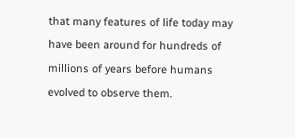that many features of life today may have been around for hundreds of millions of years before humans evolved to observe them.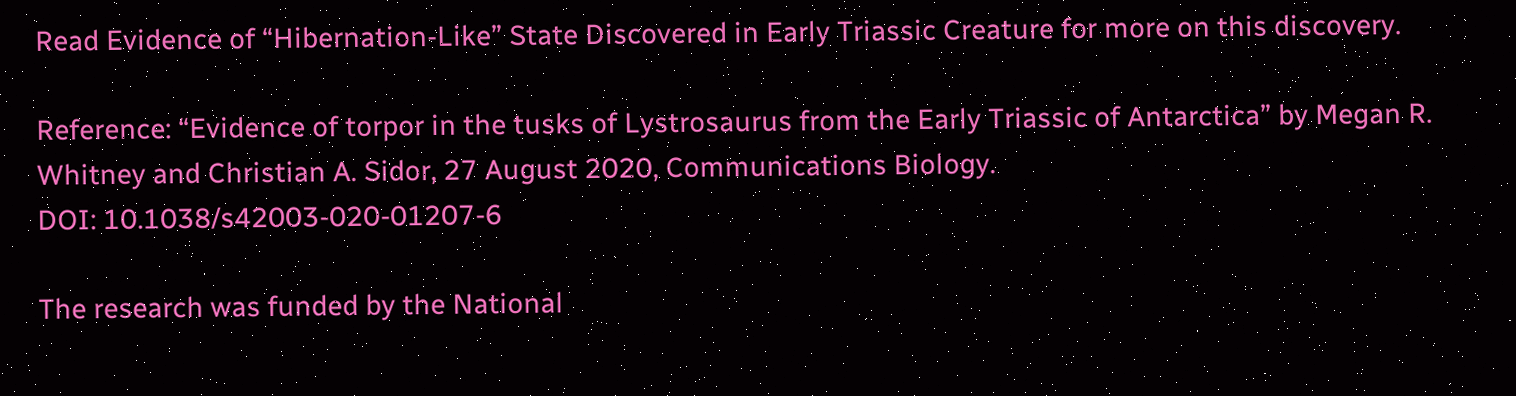Read Evidence of “Hibernation-Like” State Discovered in Early Triassic Creature for more on this discovery.

Reference: “Evidence of torpor in the tusks of Lystrosaurus from the Early Triassic of Antarctica” by Megan R. Whitney and Christian A. Sidor, 27 August 2020, Communications Biology.
DOI: 10.1038/s42003-020-01207-6

The research was funded by the National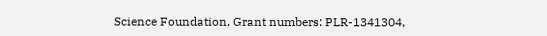Science Foundation. Grant numbers: PLR-1341304,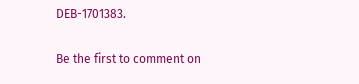DEB-1701383.

Be the first to comment on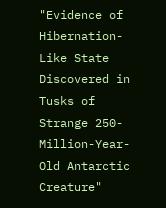"Evidence of Hibernation-Like State Discovered in Tusks of Strange 250-Million-Year-Old Antarctic Creature"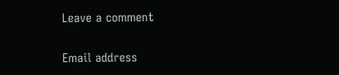Leave a comment

Email address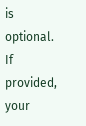is optional. If provided, your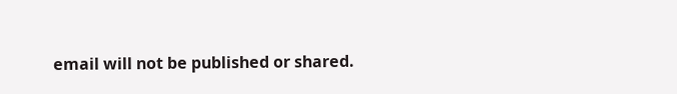email will not be published or shared.